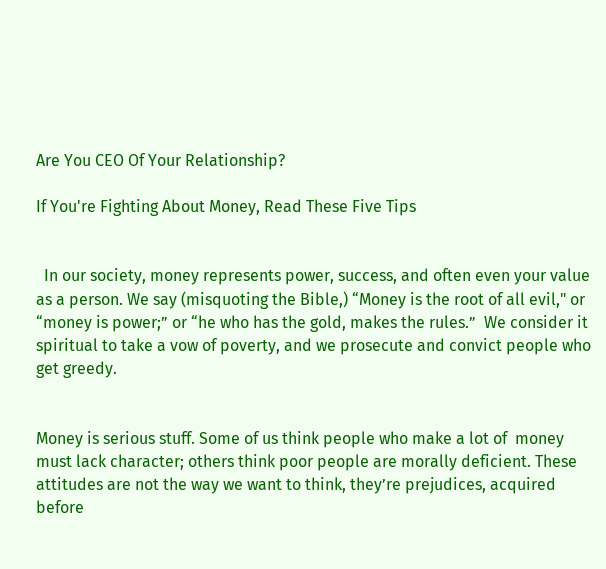Are You CEO Of Your Relationship?

If You're Fighting About Money, Read These Five Tips


  In our society, money represents power, success, and often even your value as a person. We say (misquoting the Bible,) “Money is the root of all evil," or “money is power;” or “he who has the gold, makes the rules.”  We consider it spiritual to take a vow of poverty, and we prosecute and convict people who get greedy.


Money is serious stuff. Some of us think people who make a lot of  money must lack character; others think poor people are morally deficient. These attitudes are not the way we want to think, they’re prejudices, acquired before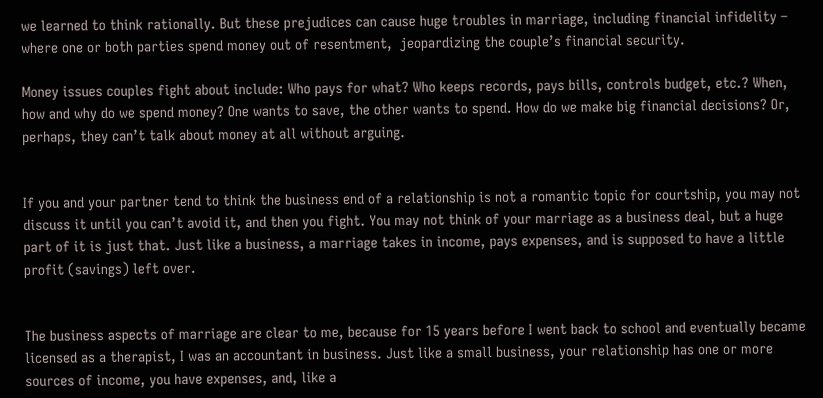we learned to think rationally. But these prejudices can cause huge troubles in marriage, including financial infidelity – where one or both parties spend money out of resentment,  jeopardizing the couple’s financial security.

Money issues couples fight about include: Who pays for what? Who keeps records, pays bills, controls budget, etc.? When, how and why do we spend money? One wants to save, the other wants to spend. How do we make big financial decisions? Or, perhaps, they can’t talk about money at all without arguing.


If you and your partner tend to think the business end of a relationship is not a romantic topic for courtship, you may not discuss it until you can’t avoid it, and then you fight. You may not think of your marriage as a business deal, but a huge part of it is just that. Just like a business, a marriage takes in income, pays expenses, and is supposed to have a little profit (savings) left over.


The business aspects of marriage are clear to me, because for 15 years before I went back to school and eventually became licensed as a therapist, I was an accountant in business. Just like a small business, your relationship has one or more sources of income, you have expenses, and, like a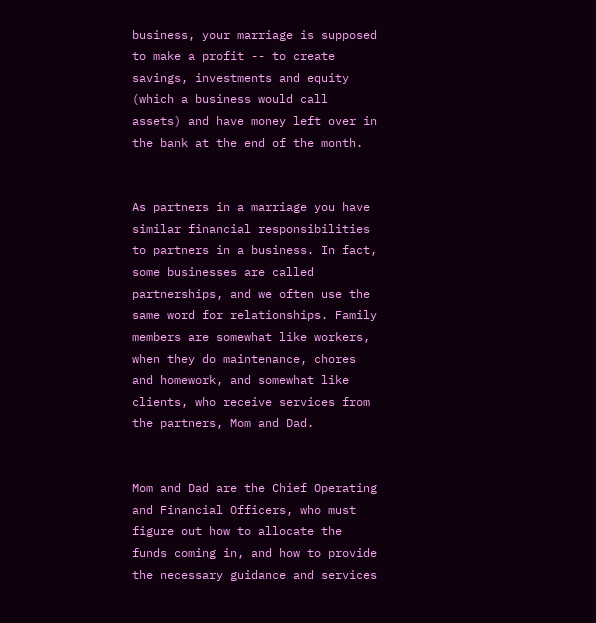business, your marriage is supposed to make a profit -- to create savings, investments and equity (which a business would call assets) and have money left over in the bank at the end of the month.


As partners in a marriage you have similar financial responsibilities to partners in a business. In fact, some businesses are called partnerships, and we often use the same word for relationships. Family members are somewhat like workers, when they do maintenance, chores and homework, and somewhat like clients, who receive services from the partners, Mom and Dad.


Mom and Dad are the Chief Operating and Financial Officers, who must figure out how to allocate the funds coming in, and how to provide the necessary guidance and services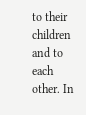to their children and to each other. In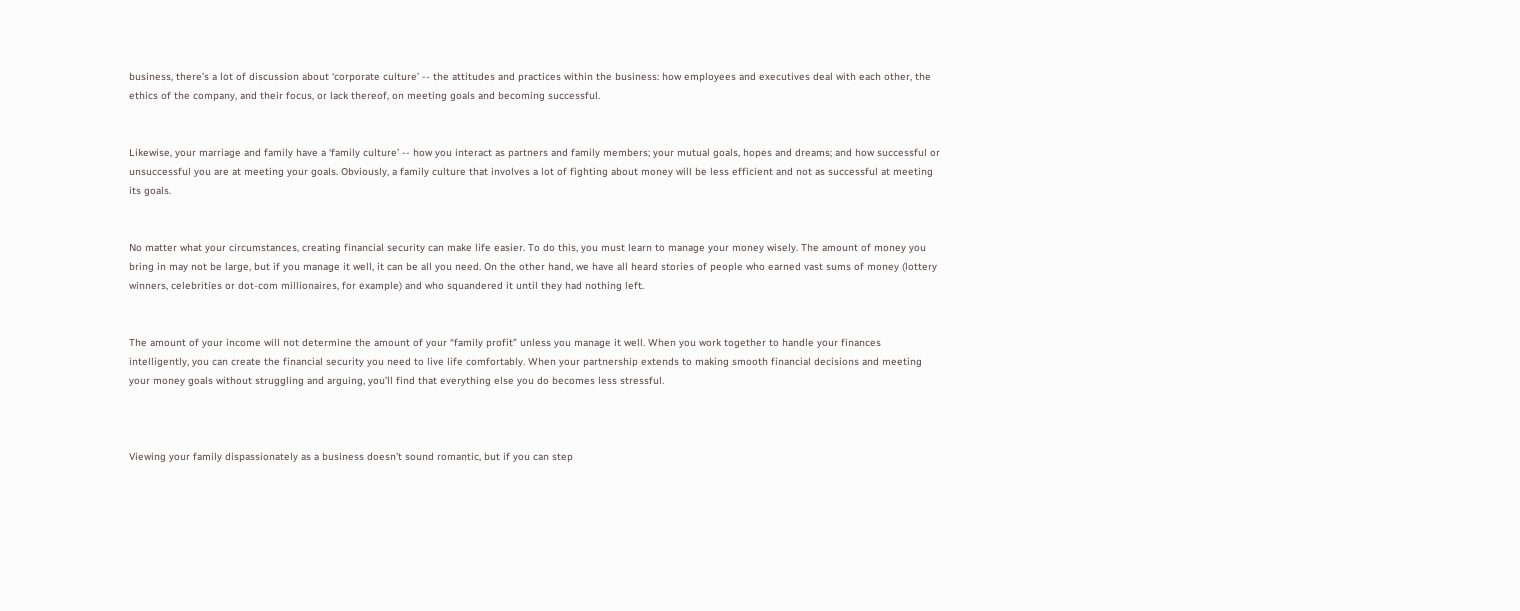business, there’s a lot of discussion about ‘corporate culture’ -- the attitudes and practices within the business: how employees and executives deal with each other, the ethics of the company, and their focus, or lack thereof, on meeting goals and becoming successful.


Likewise, your marriage and family have a ‘family culture’ -- how you interact as partners and family members; your mutual goals, hopes and dreams; and how successful or unsuccessful you are at meeting your goals. Obviously, a family culture that involves a lot of fighting about money will be less efficient and not as successful at meeting its goals.


No matter what your circumstances, creating financial security can make life easier. To do this, you must learn to manage your money wisely. The amount of money you bring in may not be large, but if you manage it well, it can be all you need. On the other hand, we have all heard stories of people who earned vast sums of money (lottery winners, celebrities or dot-com millionaires, for example) and who squandered it until they had nothing left.


The amount of your income will not determine the amount of your “family profit” unless you manage it well. When you work together to handle your finances intelligently, you can create the financial security you need to live life comfortably. When your partnership extends to making smooth financial decisions and meeting your money goals without struggling and arguing, you’ll find that everything else you do becomes less stressful.



Viewing your family dispassionately as a business doesn’t sound romantic, but if you can step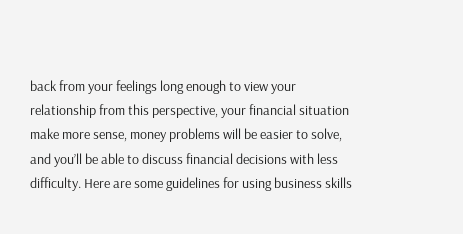back from your feelings long enough to view your relationship from this perspective, your financial situation make more sense, money problems will be easier to solve, and you’ll be able to discuss financial decisions with less difficulty. Here are some guidelines for using business skills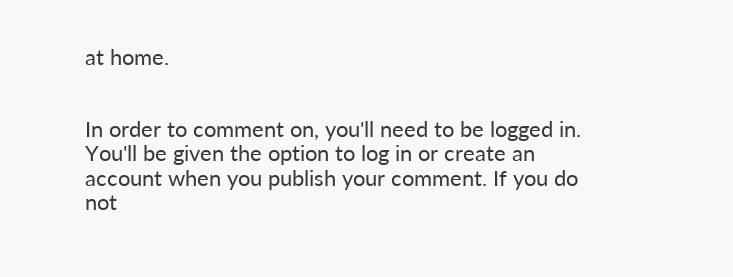at home.


In order to comment on, you'll need to be logged in. You'll be given the option to log in or create an account when you publish your comment. If you do not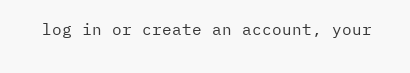log in or create an account, your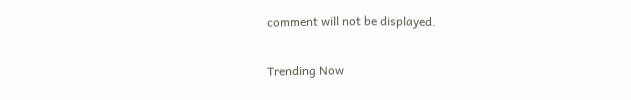comment will not be displayed.

Trending Now